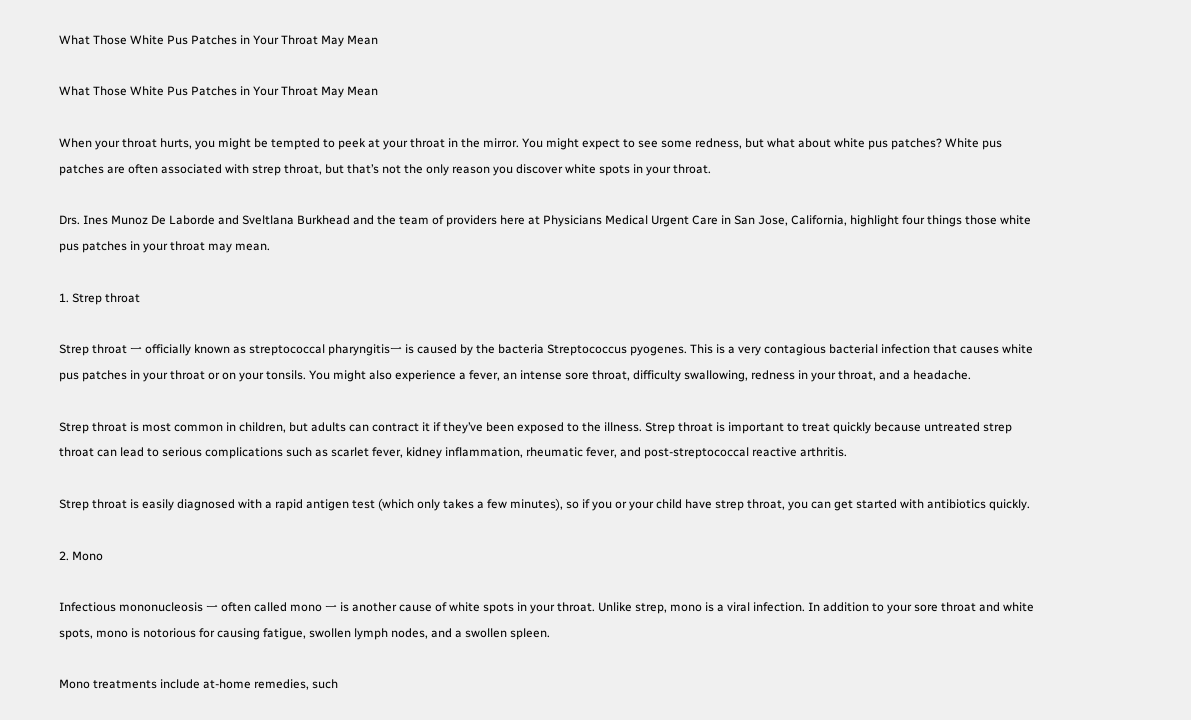What Those White Pus Patches in Your Throat May Mean

What Those White Pus Patches in Your Throat May Mean

When your throat hurts, you might be tempted to peek at your throat in the mirror. You might expect to see some redness, but what about white pus patches? White pus patches are often associated with strep throat, but that’s not the only reason you discover white spots in your throat.

Drs. Ines Munoz De Laborde and Sveltlana Burkhead and the team of providers here at Physicians Medical Urgent Care in San Jose, California, highlight four things those white pus patches in your throat may mean.

1. Strep throat

Strep throat 一 officially known as streptococcal pharyngitis一 is caused by the bacteria Streptococcus pyogenes. This is a very contagious bacterial infection that causes white pus patches in your throat or on your tonsils. You might also experience a fever, an intense sore throat, difficulty swallowing, redness in your throat, and a headache.

Strep throat is most common in children, but adults can contract it if they’ve been exposed to the illness. Strep throat is important to treat quickly because untreated strep throat can lead to serious complications such as scarlet fever, kidney inflammation, rheumatic fever, and post-streptococcal reactive arthritis.

Strep throat is easily diagnosed with a rapid antigen test (which only takes a few minutes), so if you or your child have strep throat, you can get started with antibiotics quickly.

2. Mono

Infectious mononucleosis 一 often called mono 一 is another cause of white spots in your throat. Unlike strep, mono is a viral infection. In addition to your sore throat and white spots, mono is notorious for causing fatigue, swollen lymph nodes, and a swollen spleen.

Mono treatments include at-home remedies, such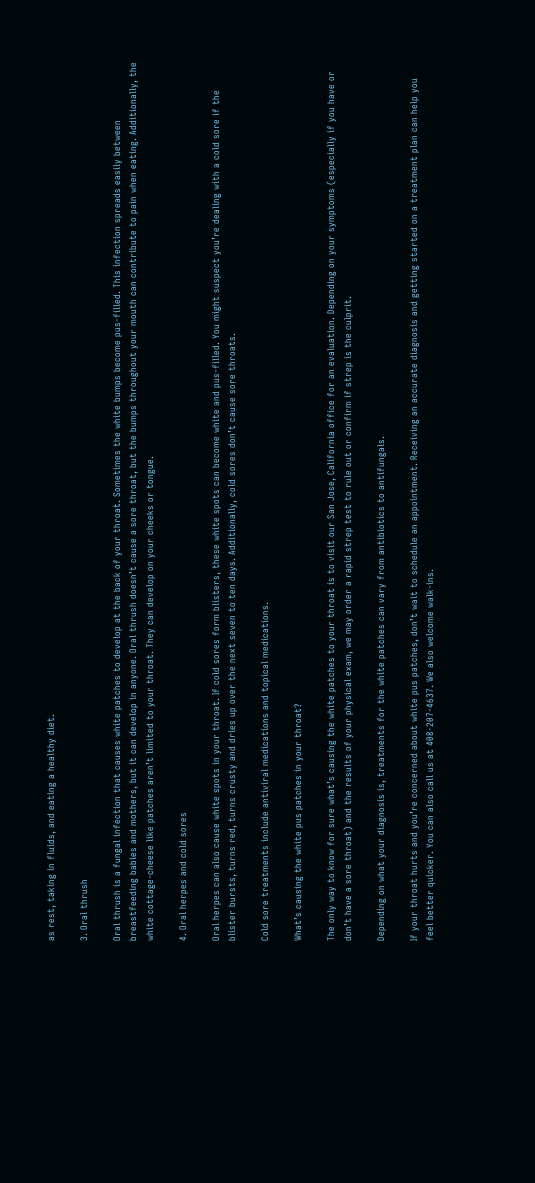as rest, taking in fluids, and eating a healthy diet.

3. Oral thrush

Oral thrush is a fungal infection that causes white patches to develop at the back of your throat. Sometimes the white bumps become pus-filled. This infection spreads easily between breastfeeding babies and mothers, but it can develop in anyone. Oral thrush doesn’t cause a sore throat, but the bumps throughout your mouth can contribute to pain when eating. Additionally, the white cottage-cheese like patches aren’t limited to your throat. They can develop on your cheeks or tongue.

4. Oral herpes and cold sores

Oral herpes can also cause white spots in your throat. If cold sores form blisters, these white spots can become white and pus-filled. You might suspect you’re dealing with a cold sore if the blister bursts, turns red, turns crusty and dries up over the next seven to ten days. Additionally, cold sores don’t cause sore throats.

Cold sore treatments include antiviral medications and topical medications.

What’s causing the white pus patches in your throat?

The only way to know for sure what’s causing the white patches to your throat is to visit our San Jose, California office for an evaluation. Depending on your symptoms (especially if you have or don’t have a sore throat) and the results of your physical exam, we may order a rapid strep test to rule out or confirm if strep is the culprit.

Depending on what your diagnosis is, treatments for the white patches can vary from antibiotics to antifungals.

If your throat hurts and you’re concerned about white pus patches, don’t wait to schedule an appointment. Receiving an accurate diagnosis and getting started on a treatment plan can help you feel better quicker. You can also call us at 408-207-4637. We also welcome walk-ins.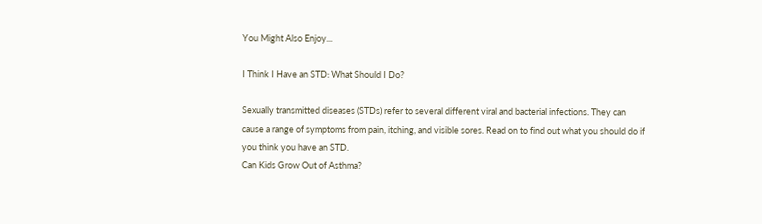You Might Also Enjoy...

I Think I Have an STD: What Should I Do?

Sexually transmitted diseases (STDs) refer to several different viral and bacterial infections. They can cause a range of symptoms from pain, itching, and visible sores. Read on to find out what you should do if you think you have an STD.
Can Kids Grow Out of Asthma?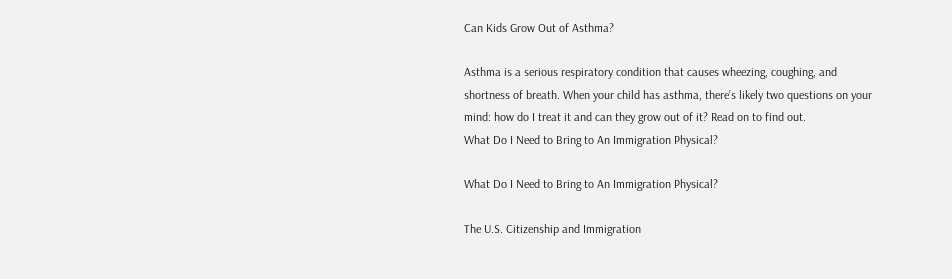Can Kids Grow Out of Asthma?

Asthma is a serious respiratory condition that causes wheezing, coughing, and shortness of breath. When your child has asthma, there’s likely two questions on your mind: how do I treat it and can they grow out of it? Read on to find out.
What Do I Need to Bring to An Immigration Physical?

What Do I Need to Bring to An Immigration Physical?

The U.S. Citizenship and Immigration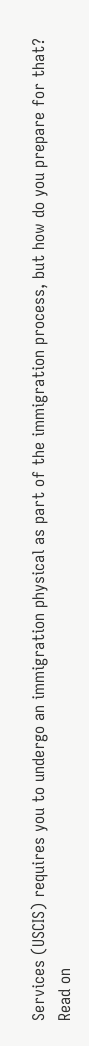Services (USCIS) requires you to undergo an immigration physical as part of the immigration process, but how do you prepare for that? Read on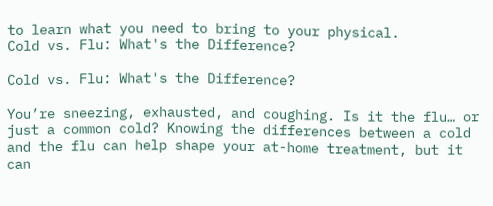to learn what you need to bring to your physical.
Cold vs. Flu: What's the Difference?

Cold vs. Flu: What's the Difference?

You’re sneezing, exhausted, and coughing. Is it the flu… or just a common cold? Knowing the differences between a cold and the flu can help shape your at-home treatment, but it can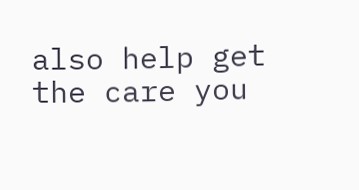also help get the care you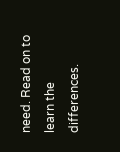need. Read on to learn the differences.